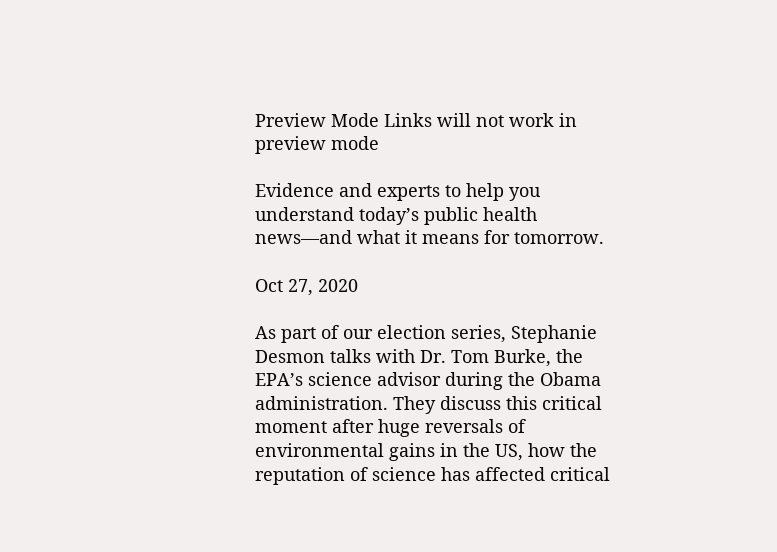Preview Mode Links will not work in preview mode

Evidence and experts to help you understand today’s public health news—and what it means for tomorrow.

Oct 27, 2020

As part of our election series, Stephanie Desmon talks with Dr. Tom Burke, the EPA’s science advisor during the Obama administration. They discuss this critical moment after huge reversals of environmental gains in the US, how the reputation of science has affected critical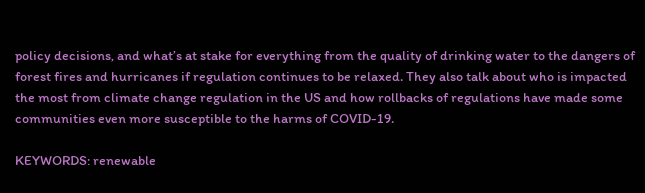policy decisions, and what’s at stake for everything from the quality of drinking water to the dangers of forest fires and hurricanes if regulation continues to be relaxed. They also talk about who is impacted the most from climate change regulation in the US and how rollbacks of regulations have made some communities even more susceptible to the harms of COVID-19.

KEYWORDS: renewable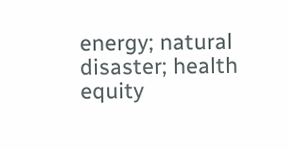energy; natural disaster; health equity